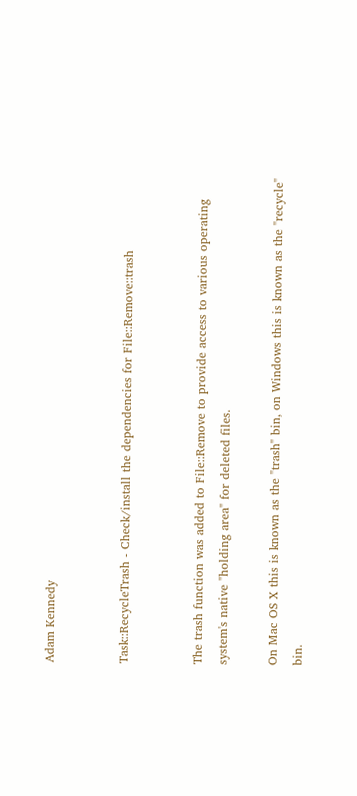Adam Kennedy


Task::RecycleTrash - Check/install the dependencies for File::Remove::trash


The trash function was added to File::Remove to provide access to various operating system's native "holding area" for deleted files.

On Mac OS X this is known as the "trash" bin, on Windows this is known as the "recycle" bin.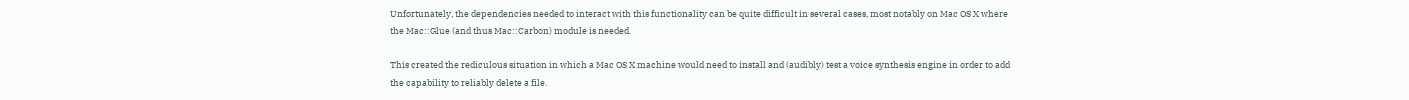Unfortunately, the dependencies needed to interact with this functionality can be quite difficult in several cases, most notably on Mac OS X where the Mac::Glue (and thus Mac::Carbon) module is needed.

This created the rediculous situation in which a Mac OS X machine would need to install and (audibly) test a voice synthesis engine in order to add the capability to reliably delete a file.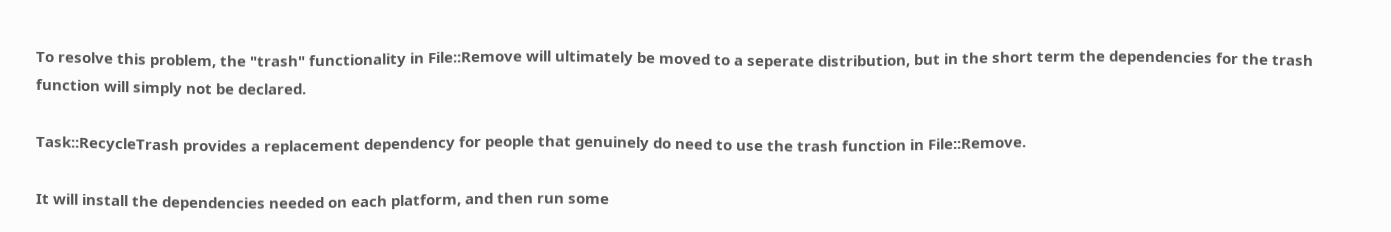To resolve this problem, the "trash" functionality in File::Remove will ultimately be moved to a seperate distribution, but in the short term the dependencies for the trash function will simply not be declared.

Task::RecycleTrash provides a replacement dependency for people that genuinely do need to use the trash function in File::Remove.

It will install the dependencies needed on each platform, and then run some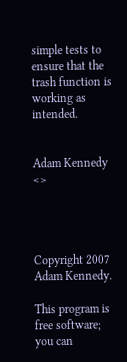simple tests to ensure that the trash function is working as intended.


Adam Kennedy <>




Copyright 2007 Adam Kennedy.

This program is free software; you can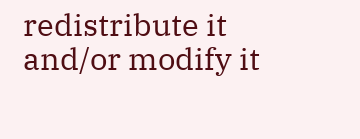redistribute it and/or modify it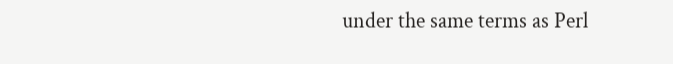under the same terms as Perl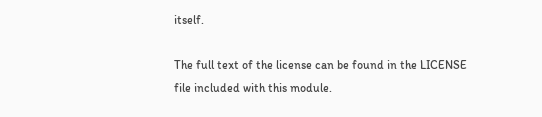itself.

The full text of the license can be found in the LICENSE file included with this module.